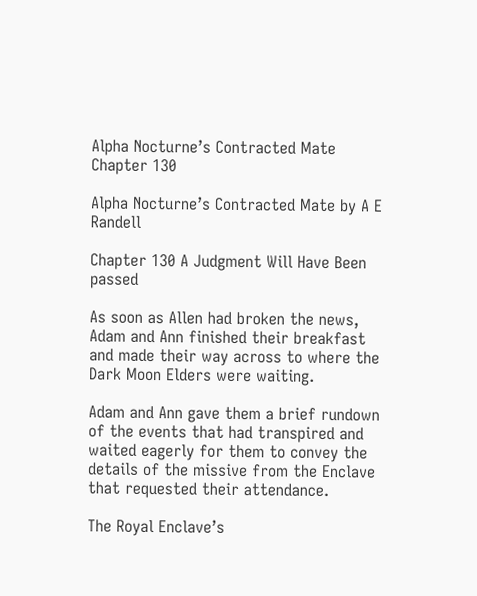Alpha Nocturne’s Contracted Mate Chapter 130

Alpha Nocturne’s Contracted Mate by A E Randell

Chapter 130 A Judgment Will Have Been passed

As soon as Allen had broken the news, Adam and Ann finished their breakfast and made their way across to where the Dark Moon Elders were waiting.

Adam and Ann gave them a brief rundown of the events that had transpired and waited eagerly for them to convey the details of the missive from the Enclave that requested their attendance.

The Royal Enclave’s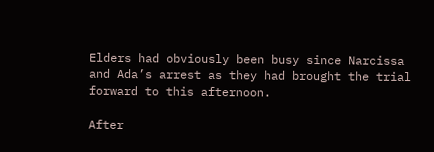Elders had obviously been busy since Narcissa and Ada’s arrest as they had brought the trial forward to this afternoon.

After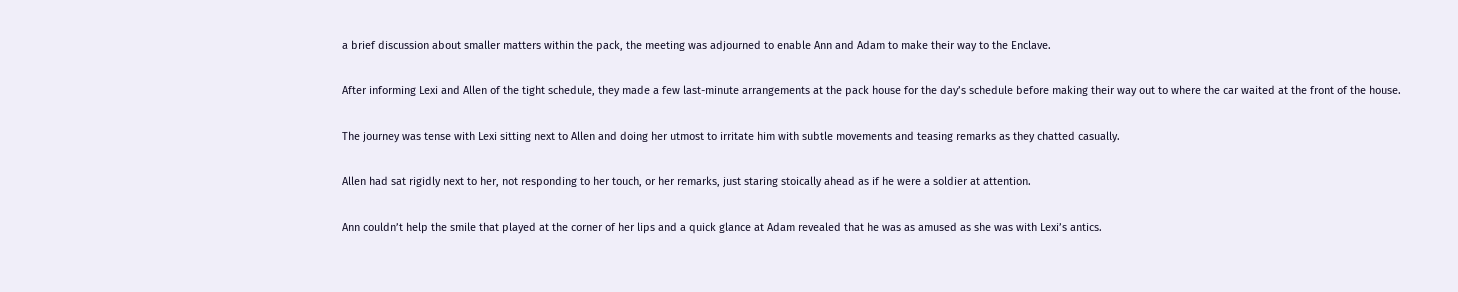a brief discussion about smaller matters within the pack, the meeting was adjourned to enable Ann and Adam to make their way to the Enclave.

After informing Lexi and Allen of the tight schedule, they made a few last-minute arrangements at the pack house for the day’s schedule before making their way out to where the car waited at the front of the house.

The journey was tense with Lexi sitting next to Allen and doing her utmost to irritate him with subtle movements and teasing remarks as they chatted casually.

Allen had sat rigidly next to her, not responding to her touch, or her remarks, just staring stoically ahead as if he were a soldier at attention.

Ann couldn’t help the smile that played at the corner of her lips and a quick glance at Adam revealed that he was as amused as she was with Lexi’s antics.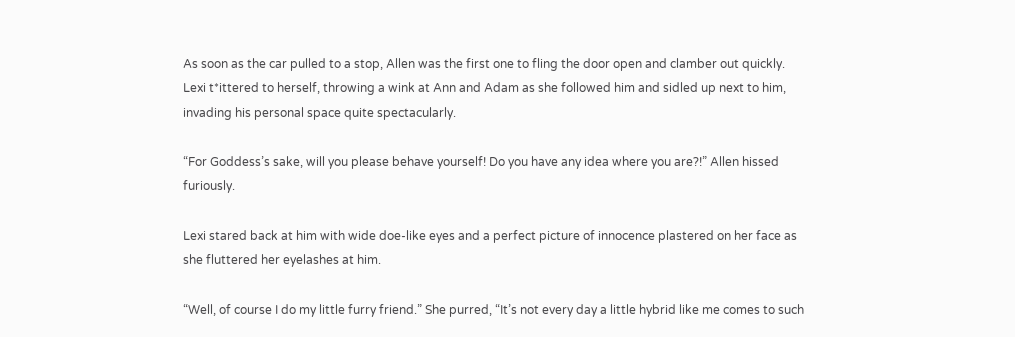As soon as the car pulled to a stop, Allen was the first one to fling the door open and clamber out quickly. Lexi t*ittered to herself, throwing a wink at Ann and Adam as she followed him and sidled up next to him, invading his personal space quite spectacularly.

“For Goddess’s sake, will you please behave yourself! Do you have any idea where you are?!” Allen hissed furiously.

Lexi stared back at him with wide doe-like eyes and a perfect picture of innocence plastered on her face as she fluttered her eyelashes at him.

“Well, of course I do my little furry friend.” She purred, “It’s not every day a little hybrid like me comes to such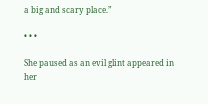a big and scary place.”

• • •

She paused as an evil glint appeared in her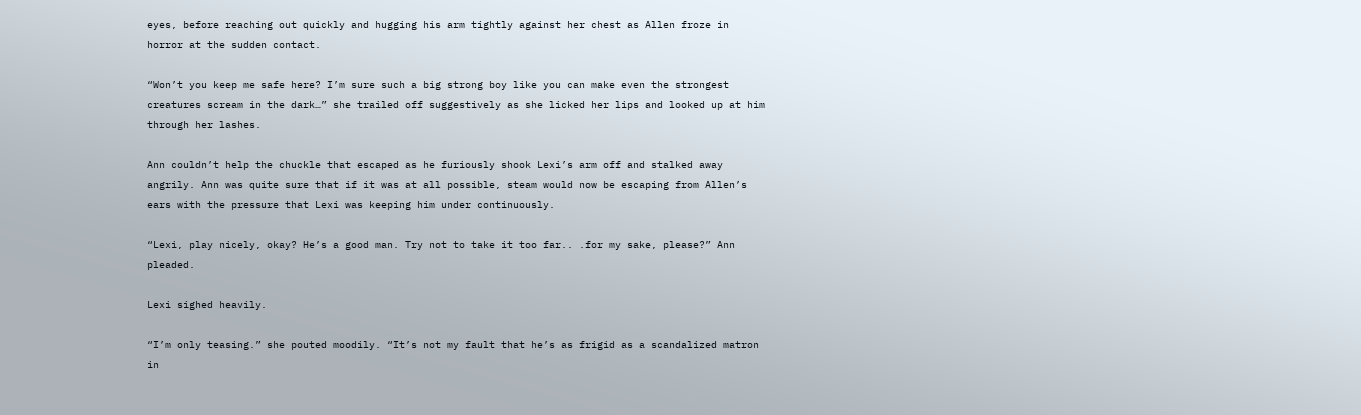eyes, before reaching out quickly and hugging his arm tightly against her chest as Allen froze in horror at the sudden contact.

“Won’t you keep me safe here? I’m sure such a big strong boy like you can make even the strongest creatures scream in the dark…” she trailed off suggestively as she licked her lips and looked up at him through her lashes.

Ann couldn’t help the chuckle that escaped as he furiously shook Lexi’s arm off and stalked away angrily. Ann was quite sure that if it was at all possible, steam would now be escaping from Allen’s ears with the pressure that Lexi was keeping him under continuously.

“Lexi, play nicely, okay? He’s a good man. Try not to take it too far.. .for my sake, please?” Ann pleaded.

Lexi sighed heavily.

“I’m only teasing.” she pouted moodily. “It’s not my fault that he’s as frigid as a scandalized matron in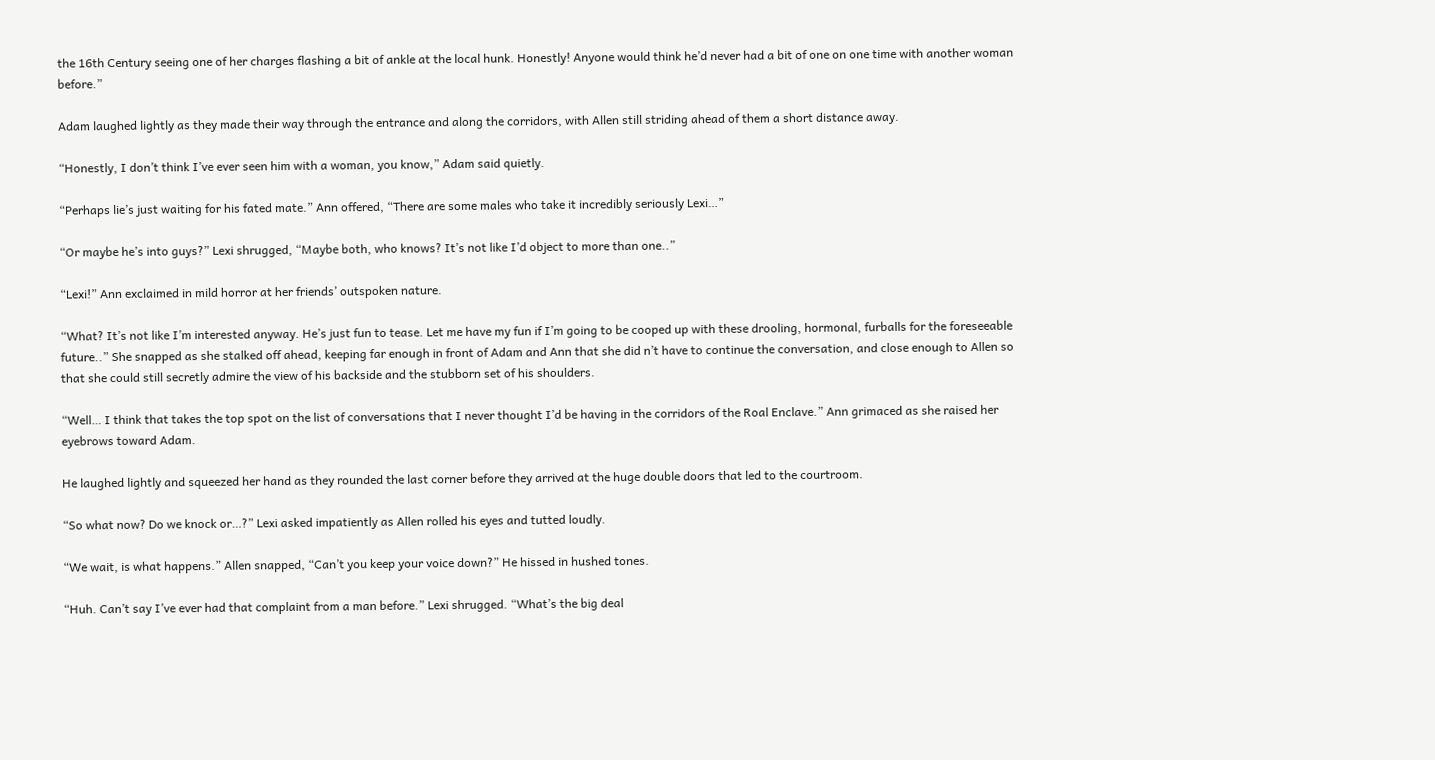the 16th Century seeing one of her charges flashing a bit of ankle at the local hunk. Honestly! Anyone would think he’d never had a bit of one on one time with another woman before.”

Adam laughed lightly as they made their way through the entrance and along the corridors, with Allen still striding ahead of them a short distance away.

“Honestly, I don’t think I’ve ever seen him with a woman, you know,” Adam said quietly.

“Perhaps lie’s just waiting for his fated mate.” Ann offered, “There are some males who take it incredibly seriously Lexi…”

“Or maybe he’s into guys?” Lexi shrugged, “Maybe both, who knows? It’s not like I’d object to more than one..”

“Lexi!” Ann exclaimed in mild horror at her friends’ outspoken nature.

“What? It’s not like I’m interested anyway. He’s just fun to tease. Let me have my fun if I’m going to be cooped up with these drooling, hormonal, furballs for the foreseeable future..” She snapped as she stalked off ahead, keeping far enough in front of Adam and Ann that she did n’t have to continue the conversation, and close enough to Allen so that she could still secretly admire the view of his backside and the stubborn set of his shoulders.

“Well… I think that takes the top spot on the list of conversations that I never thought I’d be having in the corridors of the Roal Enclave.” Ann grimaced as she raised her eyebrows toward Adam.

He laughed lightly and squeezed her hand as they rounded the last corner before they arrived at the huge double doors that led to the courtroom.

“So what now? Do we knock or…?” Lexi asked impatiently as Allen rolled his eyes and tutted loudly.

“We wait, is what happens.” Allen snapped, “Can’t you keep your voice down?” He hissed in hushed tones.

“Huh. Can’t say I’ve ever had that complaint from a man before.” Lexi shrugged. “What’s the big deal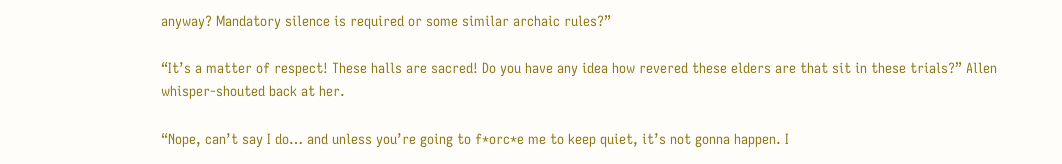anyway? Mandatory silence is required or some similar archaic rules?”

“It’s a matter of respect! These halls are sacred! Do you have any idea how revered these elders are that sit in these trials?” Allen whisper-shouted back at her.

“Nope, can’t say I do… and unless you’re going to f*orc*e me to keep quiet, it’s not gonna happen. I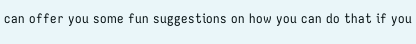can offer you some fun suggestions on how you can do that if you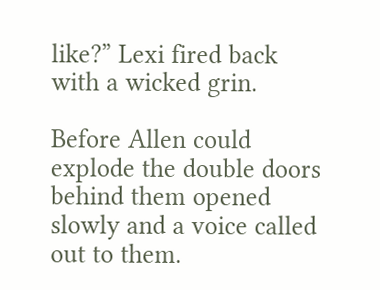like?” Lexi fired back with a wicked grin.

Before Allen could explode the double doors behind them opened slowly and a voice called out to them.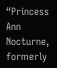“Princess Ann Nocturne, formerly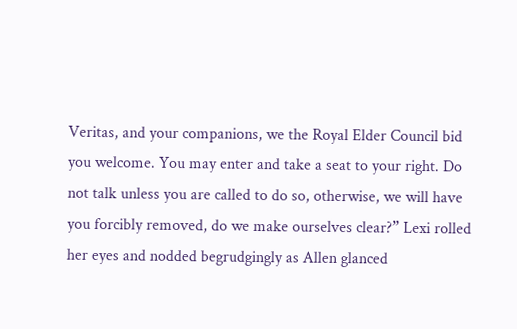Veritas, and your companions, we the Royal Elder Council bid you welcome. You may enter and take a seat to your right. Do not talk unless you are called to do so, otherwise, we will have you forcibly removed, do we make ourselves clear?” Lexi rolled her eyes and nodded begrudgingly as Allen glanced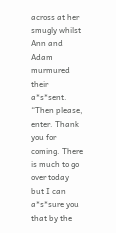across at her smugly whilst Ann and Adam murmured their a*s*sent. “Then please, enter. Thank you for coming. There is much to go over today but I can a*s*sure you that by the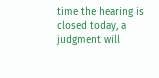time the hearing is closed today, a judgment will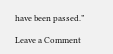have been passed.”

Leave a Comment